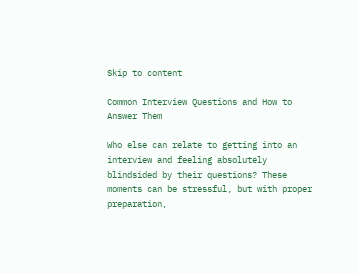Skip to content

Common Interview Questions and How to Answer Them

Who else can relate to getting into an interview and feeling absolutely blindsided by their questions? These moments can be stressful, but with proper preparation,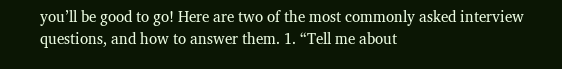you’ll be good to go! Here are two of the most commonly asked interview questions, and how to answer them. 1. “Tell me about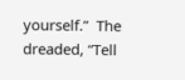yourself.”  The dreaded, “Tell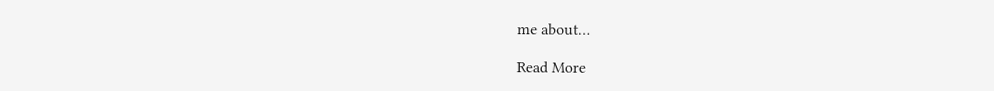me about…

Read More